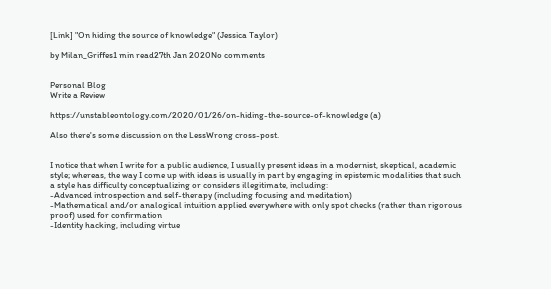[Link] "On hiding the source of knowledge" (Jessica Taylor)

by Milan_Griffes1 min read27th Jan 2020No comments


Personal Blog
Write a Review

https://unstableontology.com/2020/01/26/on-hiding-the-source-of-knowledge (a)

Also there's some discussion on the LessWrong cross-post.


I notice that when I write for a public audience, I usually present ideas in a modernist, skeptical, academic style; whereas, the way I come up with ideas is usually in part by engaging in epistemic modalities that such a style has difficulty conceptualizing or considers illegitimate, including:
-Advanced introspection and self-therapy (including focusing and meditation)
-Mathematical and/or analogical intuition applied everywhere with only spot checks (rather than rigorous proof) used for confirmation
-Identity hacking, including virtue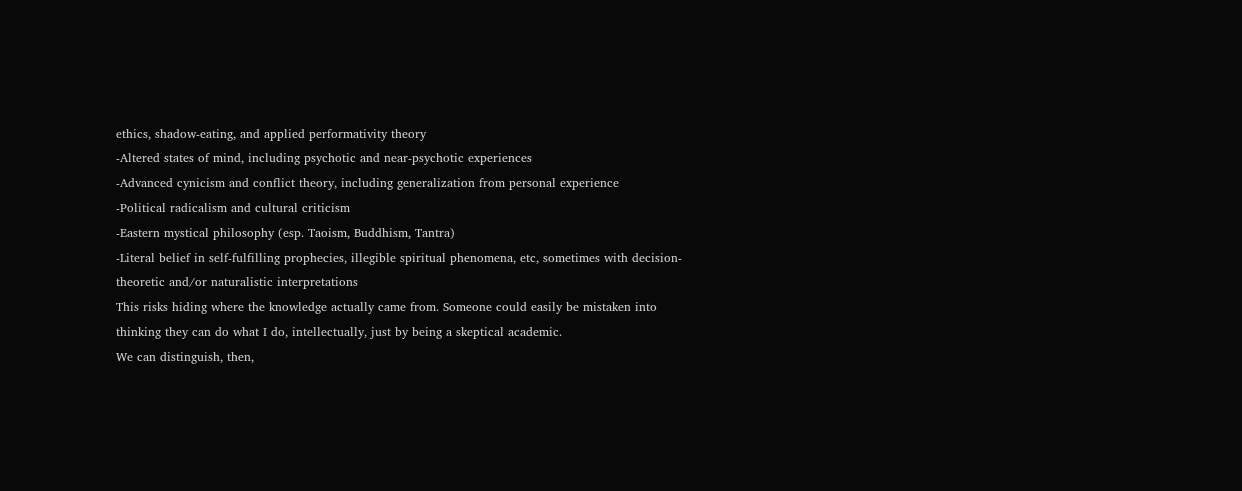ethics, shadow-eating, and applied performativity theory
-Altered states of mind, including psychotic and near-psychotic experiences
-Advanced cynicism and conflict theory, including generalization from personal experience
-Political radicalism and cultural criticism
-Eastern mystical philosophy (esp. Taoism, Buddhism, Tantra)
-Literal belief in self-fulfilling prophecies, illegible spiritual phenomena, etc, sometimes with decision-theoretic and/or naturalistic interpretations
This risks hiding where the knowledge actually came from. Someone could easily be mistaken into thinking they can do what I do, intellectually, just by being a skeptical academic.
We can distinguish, then,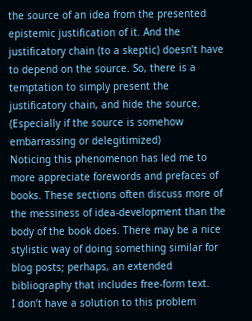the source of an idea from the presented epistemic justification of it. And the justificatory chain (to a skeptic) doesn’t have to depend on the source. So, there is a temptation to simply present the justificatory chain, and hide the source. (Especially if the source is somehow embarrassing or delegitimized)
Noticing this phenomenon has led me to more appreciate forewords and prefaces of books. These sections often discuss more of the messiness of idea-development than the body of the book does. There may be a nice stylistic way of doing something similar for blog posts; perhaps, an extended bibliography that includes free-form text.
I don’t have a solution to this problem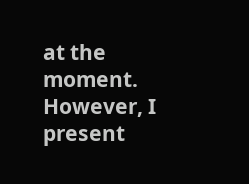at the moment. However, I present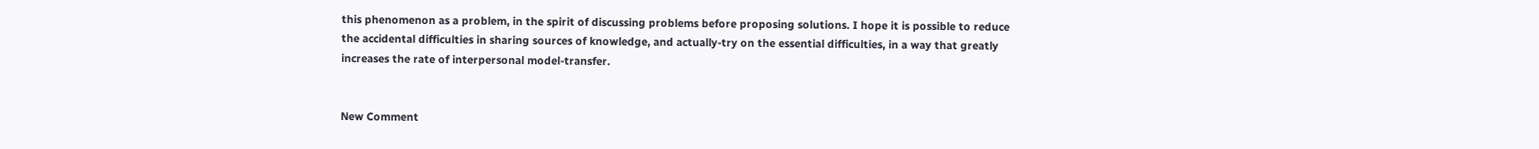this phenomenon as a problem, in the spirit of discussing problems before proposing solutions. I hope it is possible to reduce the accidental difficulties in sharing sources of knowledge, and actually-try on the essential difficulties, in a way that greatly increases the rate of interpersonal model-transfer.


New Comment